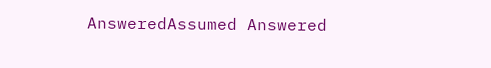AnsweredAssumed Answered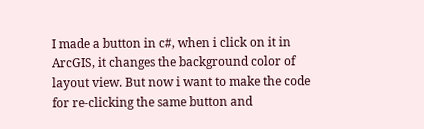I made a button in c#, when i click on it in ArcGIS, it changes the background color of layout view. But now i want to make the code for re-clicking the same button and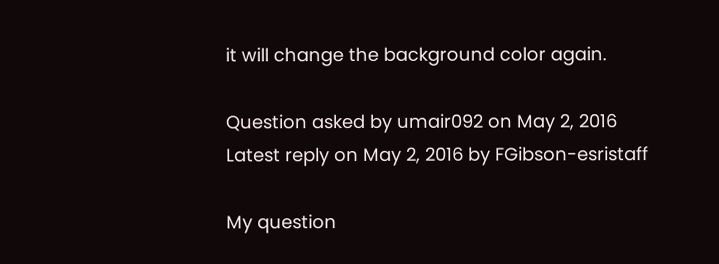it will change the background color again.

Question asked by umair092 on May 2, 2016
Latest reply on May 2, 2016 by FGibson-esristaff

My question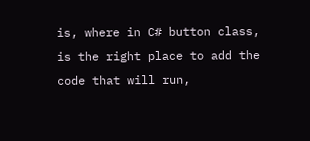is, where in C# button class, is the right place to add the code that will run,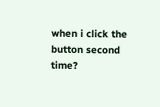when i click the button second time?